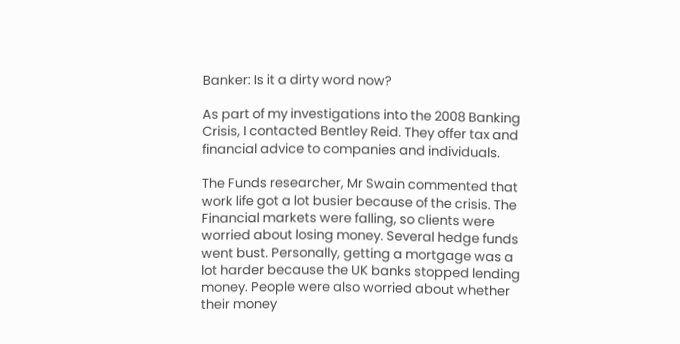Banker: Is it a dirty word now?

As part of my investigations into the 2008 Banking Crisis, I contacted Bentley Reid. They offer tax and financial advice to companies and individuals.

The Funds researcher, Mr Swain commented that work life got a lot busier because of the crisis. The Financial markets were falling, so clients were worried about losing money. Several hedge funds went bust. Personally, getting a mortgage was a lot harder because the UK banks stopped lending money. People were also worried about whether their money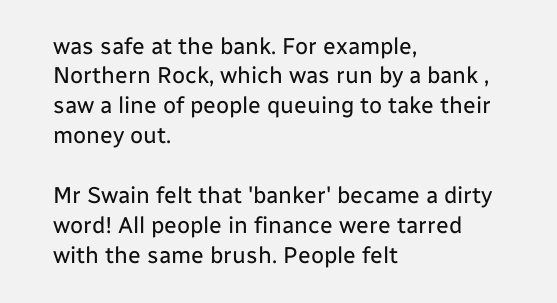was safe at the bank. For example, Northern Rock, which was run by a bank , saw a line of people queuing to take their money out.

Mr Swain felt that 'banker' became a dirty word! All people in finance were tarred with the same brush. People felt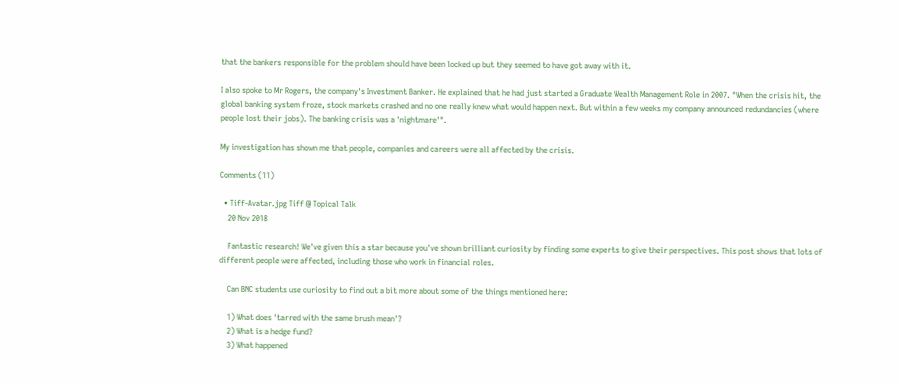that the bankers responsible for the problem should have been locked up but they seemed to have got away with it.

I also spoke to Mr Rogers, the company's Investment Banker. He explained that he had just started a Graduate Wealth Management Role in 2007. "When the crisis hit, the global banking system froze, stock markets crashed and no one really knew what would happen next. But within a few weeks my company announced redundancies (where people lost their jobs). The banking crisis was a 'nightmare'".

My investigation has shown me that people, companies and careers were all affected by the crisis.

Comments (11)

  • Tiff-Avatar.jpg Tiff @ Topical Talk
    20 Nov 2018

    Fantastic research! We've given this a star because you've shown brilliant curiosity by finding some experts to give their perspectives. This post shows that lots of different people were affected, including those who work in financial roles.

    Can BNC students use curiosity to find out a bit more about some of the things mentioned here:

    1) What does 'tarred with the same brush mean'?
    2) What is a hedge fund?
    3) What happened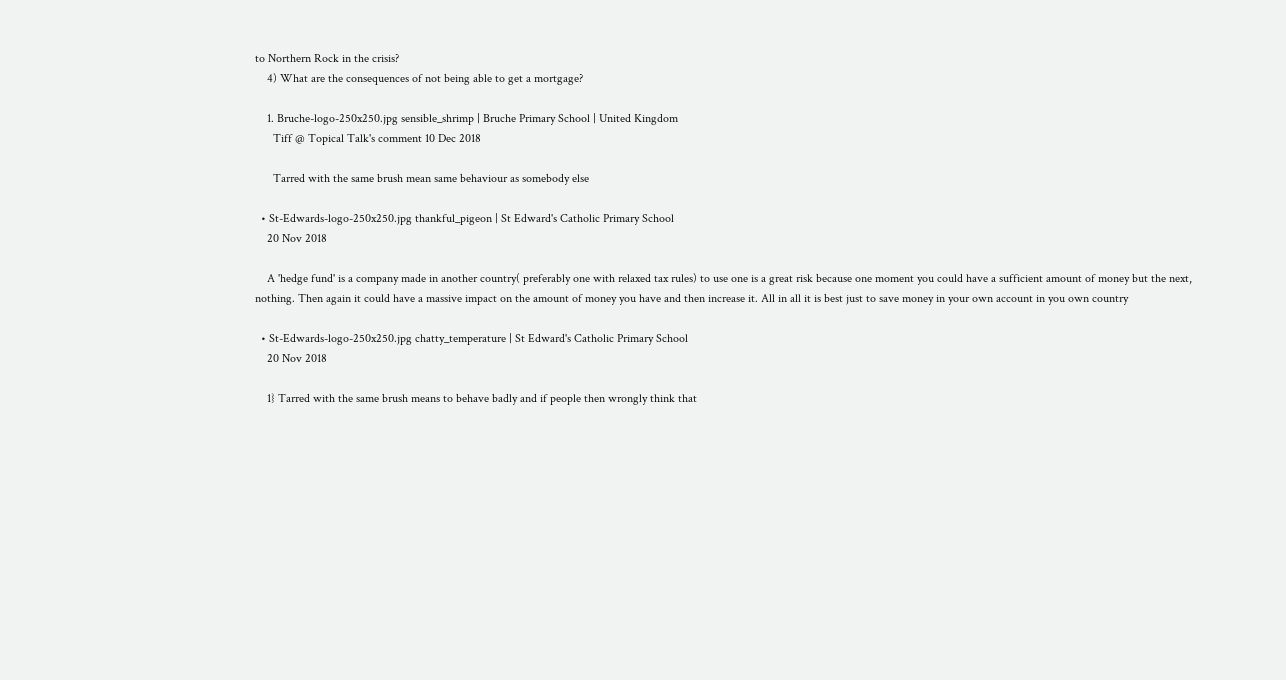to Northern Rock in the crisis?
    4) What are the consequences of not being able to get a mortgage?

    1. Bruche-logo-250x250.jpg sensible_shrimp | Bruche Primary School | United Kingdom
      Tiff @ Topical Talk's comment 10 Dec 2018

      Tarred with the same brush mean same behaviour as somebody else

  • St-Edwards-logo-250x250.jpg thankful_pigeon | St Edward's Catholic Primary School
    20 Nov 2018

    A 'hedge fund' is a company made in another country( preferably one with relaxed tax rules) to use one is a great risk because one moment you could have a sufficient amount of money but the next, nothing. Then again it could have a massive impact on the amount of money you have and then increase it. All in all it is best just to save money in your own account in you own country

  • St-Edwards-logo-250x250.jpg chatty_temperature | St Edward's Catholic Primary School
    20 Nov 2018

    1} Tarred with the same brush means to behave badly and if people then wrongly think that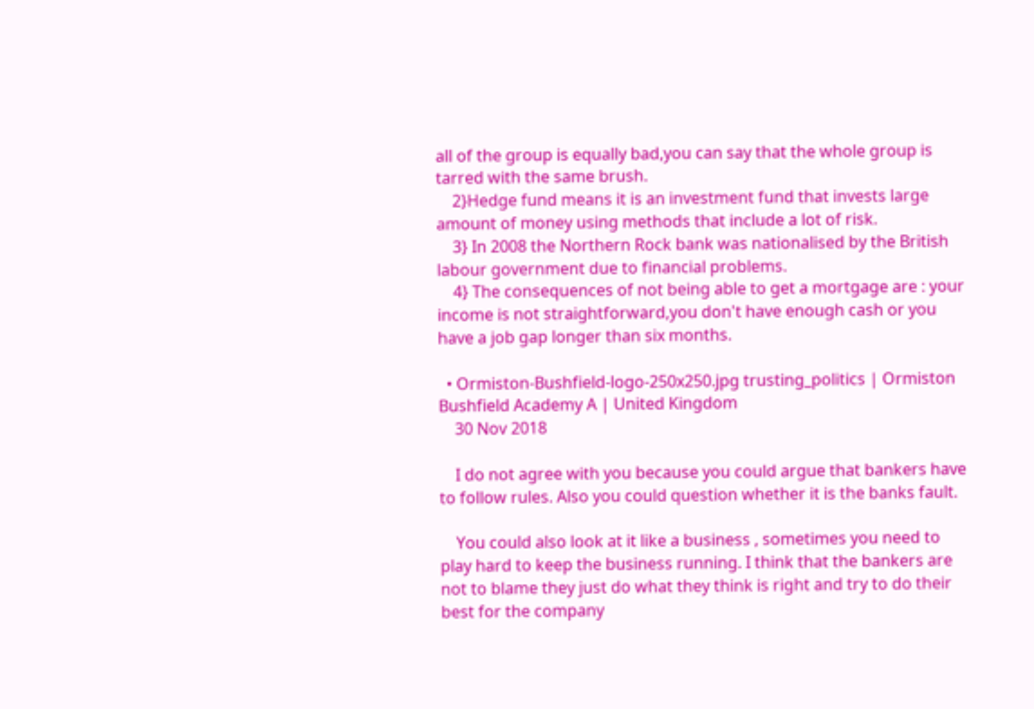all of the group is equally bad,you can say that the whole group is tarred with the same brush.
    2}Hedge fund means it is an investment fund that invests large amount of money using methods that include a lot of risk.
    3} In 2008 the Northern Rock bank was nationalised by the British labour government due to financial problems.
    4} The consequences of not being able to get a mortgage are : your income is not straightforward,you don't have enough cash or you have a job gap longer than six months.

  • Ormiston-Bushfield-logo-250x250.jpg trusting_politics | Ormiston Bushfield Academy A | United Kingdom
    30 Nov 2018

    I do not agree with you because you could argue that bankers have to follow rules. Also you could question whether it is the banks fault.

    You could also look at it like a business , sometimes you need to play hard to keep the business running. I think that the bankers are not to blame they just do what they think is right and try to do their best for the company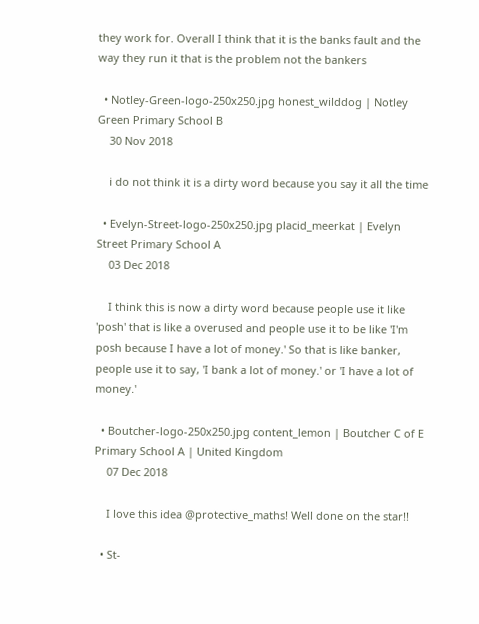they work for. Overall I think that it is the banks fault and the way they run it that is the problem not the bankers

  • Notley-Green-logo-250x250.jpg honest_wilddog | Notley Green Primary School B
    30 Nov 2018

    i do not think it is a dirty word because you say it all the time

  • Evelyn-Street-logo-250x250.jpg placid_meerkat | Evelyn Street Primary School A
    03 Dec 2018

    I think this is now a dirty word because people use it like 'posh' that is like a overused and people use it to be like 'I'm posh because I have a lot of money.' So that is like banker, people use it to say, 'I bank a lot of money.' or 'I have a lot of money.'

  • Boutcher-logo-250x250.jpg content_lemon | Boutcher C of E Primary School A | United Kingdom
    07 Dec 2018

    I love this idea @protective_maths! Well done on the star!!

  • St-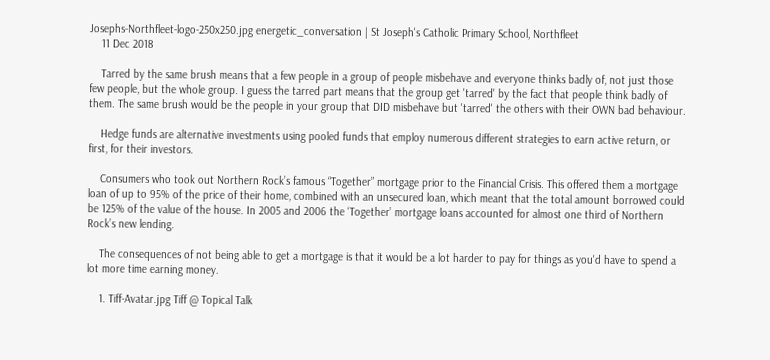Josephs-Northfleet-logo-250x250.jpg energetic_conversation | St Joseph's Catholic Primary School, Northfleet
    11 Dec 2018

    Tarred by the same brush means that a few people in a group of people misbehave and everyone thinks badly of, not just those few people, but the whole group. I guess the tarred part means that the group get 'tarred' by the fact that people think badly of them. The same brush would be the people in your group that DID misbehave but 'tarred' the others with their OWN bad behaviour.

    Hedge funds are alternative investments using pooled funds that employ numerous different strategies to earn active return, or first, for their investors.

    Consumers who took out Northern Rock’s famous “Together” mortgage prior to the Financial Crisis. This offered them a mortgage loan of up to 95% of the price of their home, combined with an unsecured loan, which meant that the total amount borrowed could be 125% of the value of the house. In 2005 and 2006 the ‘Together’ mortgage loans accounted for almost one third of Northern Rock’s new lending.

    The consequences of not being able to get a mortgage is that it would be a lot harder to pay for things as you'd have to spend a lot more time earning money.

    1. Tiff-Avatar.jpg Tiff @ Topical Talk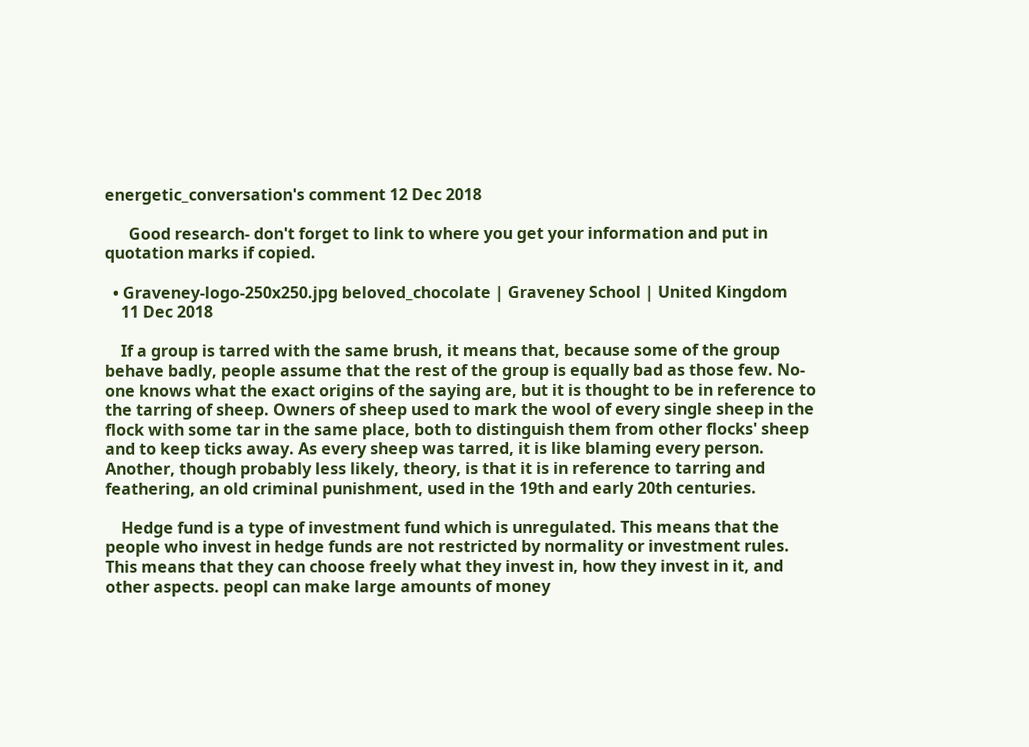energetic_conversation's comment 12 Dec 2018

      Good research- don't forget to link to where you get your information and put in quotation marks if copied.

  • Graveney-logo-250x250.jpg beloved_chocolate | Graveney School | United Kingdom
    11 Dec 2018

    If a group is tarred with the same brush, it means that, because some of the group behave badly, people assume that the rest of the group is equally bad as those few. No-one knows what the exact origins of the saying are, but it is thought to be in reference to the tarring of sheep. Owners of sheep used to mark the wool of every single sheep in the flock with some tar in the same place, both to distinguish them from other flocks' sheep and to keep ticks away. As every sheep was tarred, it is like blaming every person. Another, though probably less likely, theory, is that it is in reference to tarring and feathering, an old criminal punishment, used in the 19th and early 20th centuries.

    Hedge fund is a type of investment fund which is unregulated. This means that the people who invest in hedge funds are not restricted by normality or investment rules. This means that they can choose freely what they invest in, how they invest in it, and other aspects. peopl can make large amounts of money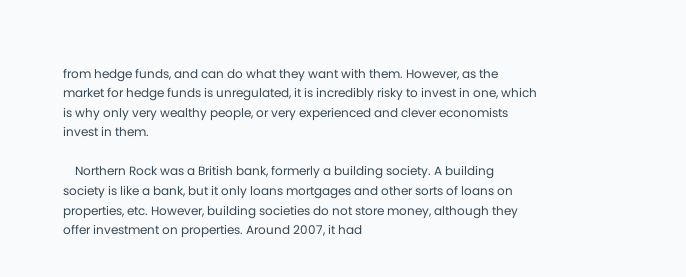from hedge funds, and can do what they want with them. However, as the market for hedge funds is unregulated, it is incredibly risky to invest in one, which is why only very wealthy people, or very experienced and clever economists invest in them.

    Northern Rock was a British bank, formerly a building society. A building society is like a bank, but it only loans mortgages and other sorts of loans on properties, etc. However, building societies do not store money, although they offer investment on properties. Around 2007, it had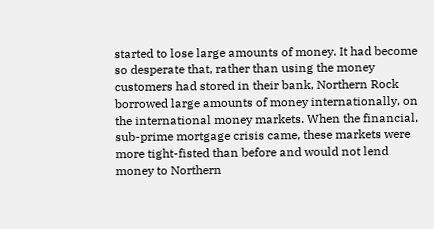started to lose large amounts of money. It had become so desperate that, rather than using the money customers had stored in their bank, Northern Rock borrowed large amounts of money internationally, on the international money markets. When the financial, sub-prime mortgage crisis came, these markets were more tight-fisted than before and would not lend money to Northern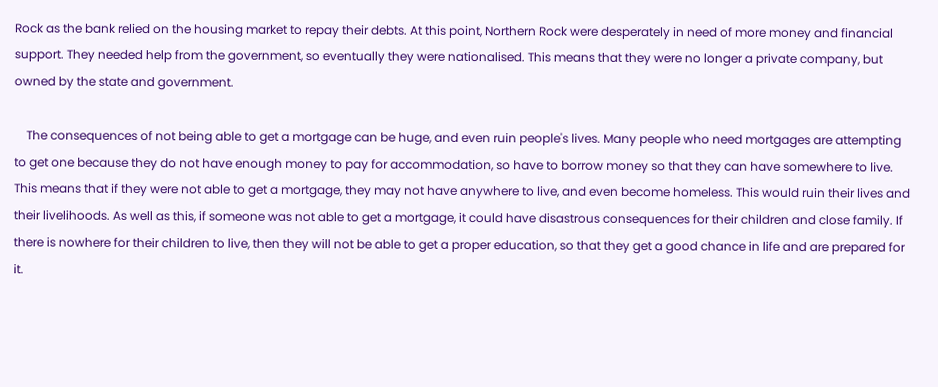Rock as the bank relied on the housing market to repay their debts. At this point, Northern Rock were desperately in need of more money and financial support. They needed help from the government, so eventually they were nationalised. This means that they were no longer a private company, but owned by the state and government.

    The consequences of not being able to get a mortgage can be huge, and even ruin people's lives. Many people who need mortgages are attempting to get one because they do not have enough money to pay for accommodation, so have to borrow money so that they can have somewhere to live. This means that if they were not able to get a mortgage, they may not have anywhere to live, and even become homeless. This would ruin their lives and their livelihoods. As well as this, if someone was not able to get a mortgage, it could have disastrous consequences for their children and close family. If there is nowhere for their children to live, then they will not be able to get a proper education, so that they get a good chance in life and are prepared for it.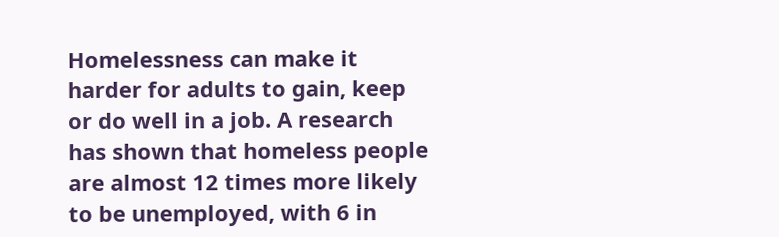Homelessness can make it harder for adults to gain, keep or do well in a job. A research has shown that homeless people are almost 12 times more likely to be unemployed, with 6 in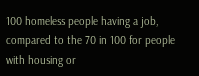100 homeless people having a job, compared to the 70 in 100 for people with housing or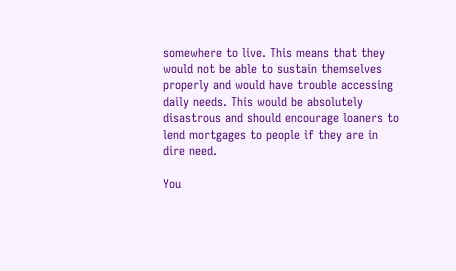somewhere to live. This means that they would not be able to sustain themselves properly and would have trouble accessing daily needs. This would be absolutely disastrous and should encourage loaners to lend mortgages to people if they are in dire need.

You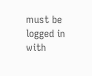must be logged in with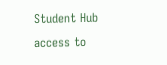Student Hub access to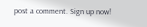post a comment. Sign up now!